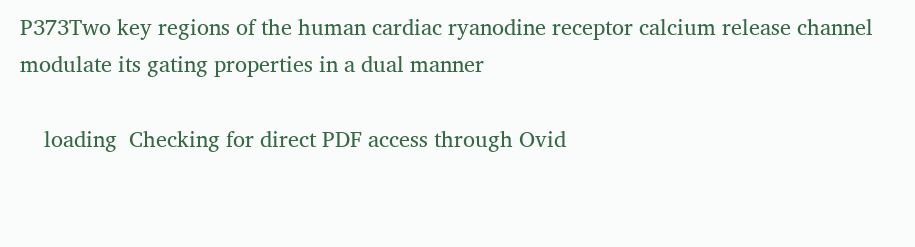P373Two key regions of the human cardiac ryanodine receptor calcium release channel modulate its gating properties in a dual manner

    loading  Checking for direct PDF access through Ovid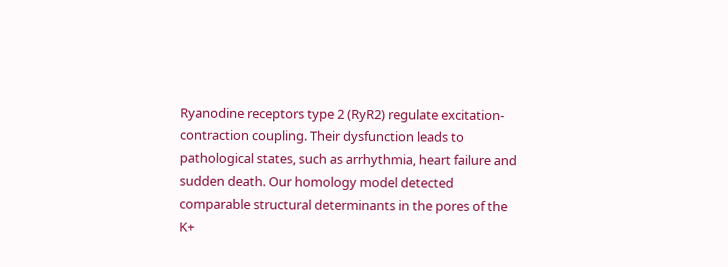Ryanodine receptors type 2 (RyR2) regulate excitation-contraction coupling. Their dysfunction leads to pathological states, such as arrhythmia, heart failure and sudden death. Our homology model detected comparable structural determinants in the pores of the K+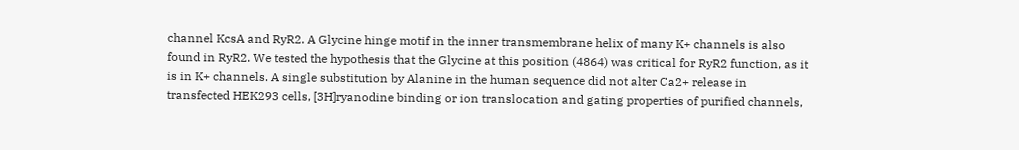channel KcsA and RyR2. A Glycine hinge motif in the inner transmembrane helix of many K+ channels is also found in RyR2. We tested the hypothesis that the Glycine at this position (4864) was critical for RyR2 function, as it is in K+ channels. A single substitution by Alanine in the human sequence did not alter Ca2+ release in transfected HEK293 cells, [3H]ryanodine binding or ion translocation and gating properties of purified channels,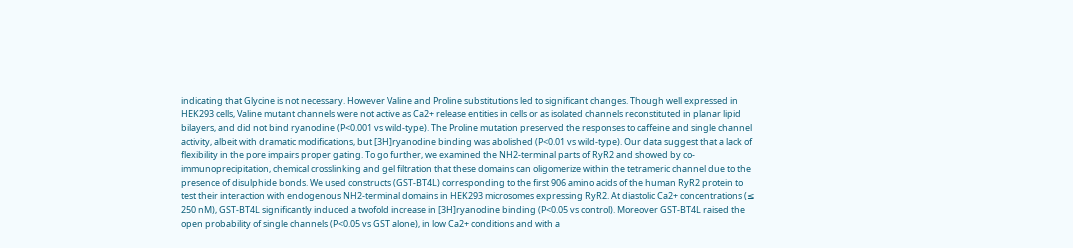indicating that Glycine is not necessary. However Valine and Proline substitutions led to significant changes. Though well expressed in HEK293 cells, Valine mutant channels were not active as Ca2+ release entities in cells or as isolated channels reconstituted in planar lipid bilayers, and did not bind ryanodine (P<0.001 vs wild-type). The Proline mutation preserved the responses to caffeine and single channel activity, albeit with dramatic modifications, but [3H]ryanodine binding was abolished (P<0.01 vs wild-type). Our data suggest that a lack of flexibility in the pore impairs proper gating. To go further, we examined the NH2-terminal parts of RyR2 and showed by co-immunoprecipitation, chemical crosslinking and gel filtration that these domains can oligomerize within the tetrameric channel due to the presence of disulphide bonds. We used constructs (GST-BT4L) corresponding to the first 906 amino acids of the human RyR2 protein to test their interaction with endogenous NH2-terminal domains in HEK293 microsomes expressing RyR2. At diastolic Ca2+ concentrations (≤ 250 nM), GST-BT4L significantly induced a twofold increase in [3H]ryanodine binding (P<0.05 vs control). Moreover GST-BT4L raised the open probability of single channels (P<0.05 vs GST alone), in low Ca2+ conditions and with a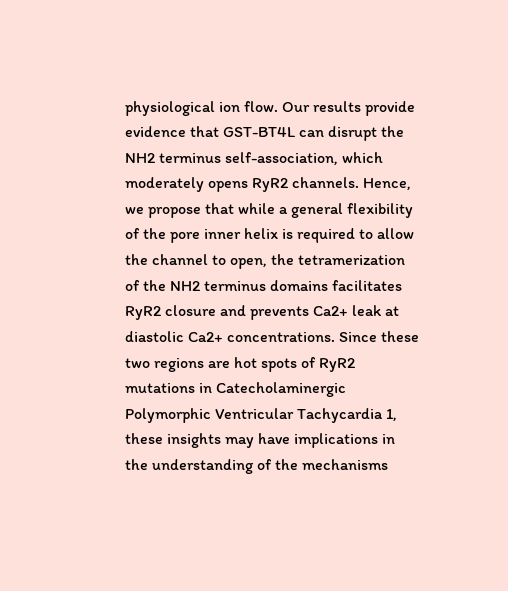physiological ion flow. Our results provide evidence that GST-BT4L can disrupt the NH2 terminus self-association, which moderately opens RyR2 channels. Hence, we propose that while a general flexibility of the pore inner helix is required to allow the channel to open, the tetramerization of the NH2 terminus domains facilitates RyR2 closure and prevents Ca2+ leak at diastolic Ca2+ concentrations. Since these two regions are hot spots of RyR2 mutations in Catecholaminergic Polymorphic Ventricular Tachycardia 1, these insights may have implications in the understanding of the mechanisms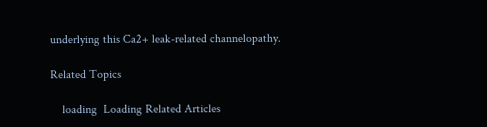underlying this Ca2+ leak-related channelopathy.

Related Topics

    loading  Loading Related Articles